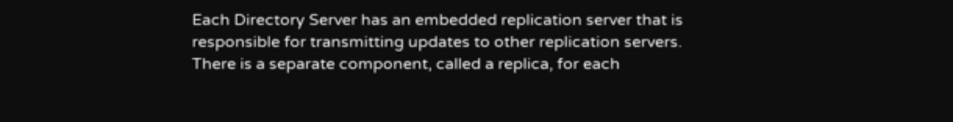Each Directory Server has an embedded replication server that is responsible for transmitting updates to other replication servers. There is a separate component, called a replica, for each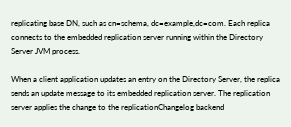replicating base DN, such as cn=schema, dc=example,dc=com. Each replica connects to the embedded replication server running within the Directory Server JVM process.

When a client application updates an entry on the Directory Server, the replica sends an update message to its embedded replication server. The replication server applies the change to the replicationChangelog backend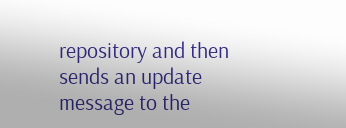repository and then sends an update message to the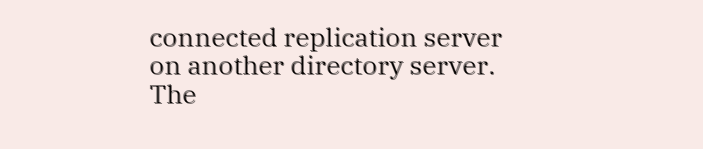connected replication server on another directory server. The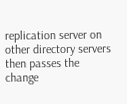replication server on other directory servers then passes the change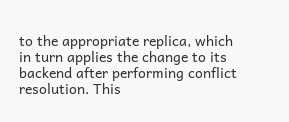to the appropriate replica, which in turn applies the change to its backend after performing conflict resolution. This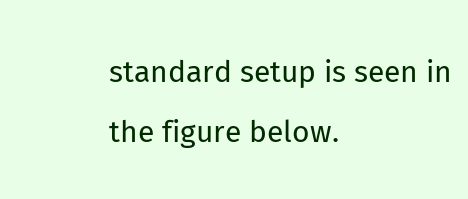standard setup is seen in the figure below.